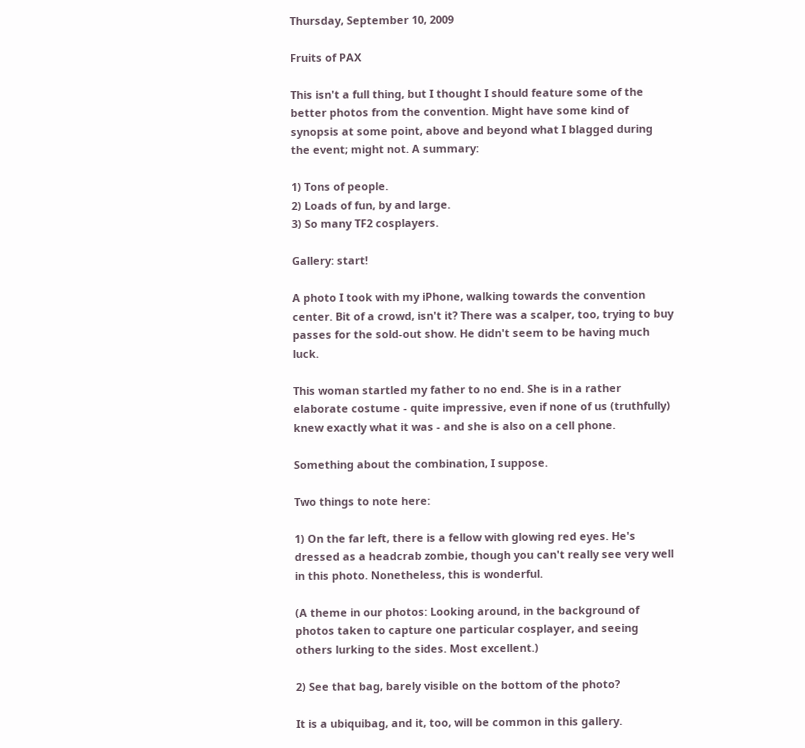Thursday, September 10, 2009

Fruits of PAX

This isn't a full thing, but I thought I should feature some of the better photos from the convention. Might have some kind of synopsis at some point, above and beyond what I blagged during the event; might not. A summary:

1) Tons of people.
2) Loads of fun, by and large.
3) So many TF2 cosplayers.

Gallery: start!

A photo I took with my iPhone, walking towards the convention center. Bit of a crowd, isn't it? There was a scalper, too, trying to buy passes for the sold-out show. He didn't seem to be having much luck.

This woman startled my father to no end. She is in a rather elaborate costume - quite impressive, even if none of us (truthfully) knew exactly what it was - and she is also on a cell phone.

Something about the combination, I suppose.

Two things to note here:

1) On the far left, there is a fellow with glowing red eyes. He's dressed as a headcrab zombie, though you can't really see very well in this photo. Nonetheless, this is wonderful.

(A theme in our photos: Looking around, in the background of photos taken to capture one particular cosplayer, and seeing others lurking to the sides. Most excellent.)

2) See that bag, barely visible on the bottom of the photo?

It is a ubiquibag, and it, too, will be common in this gallery.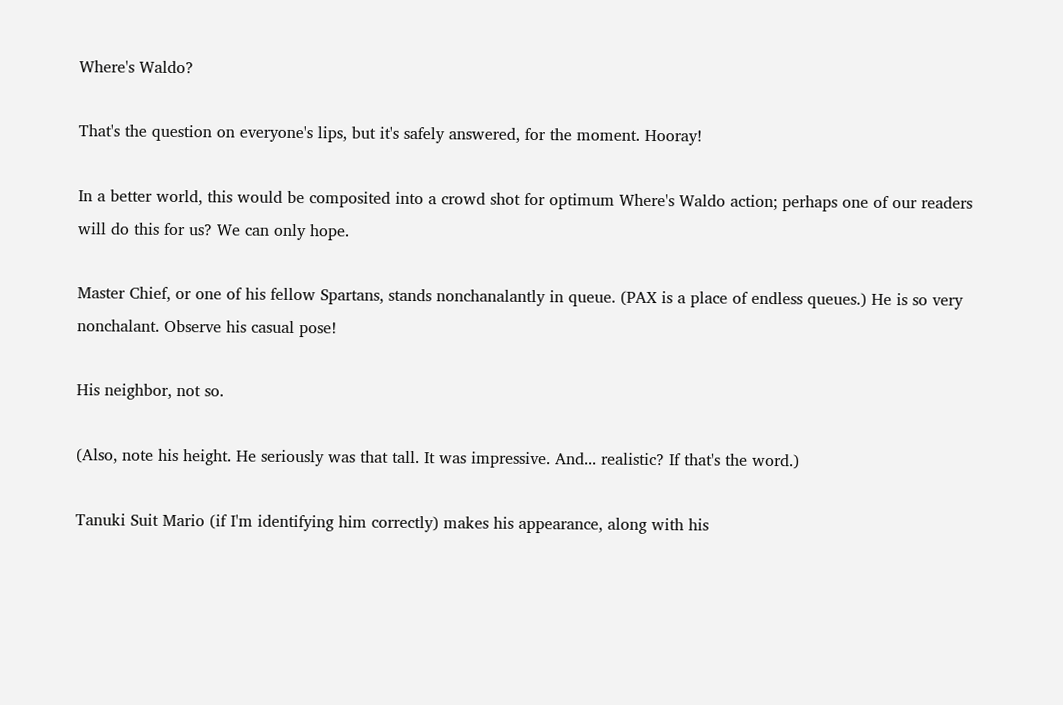Where's Waldo?

That's the question on everyone's lips, but it's safely answered, for the moment. Hooray!

In a better world, this would be composited into a crowd shot for optimum Where's Waldo action; perhaps one of our readers will do this for us? We can only hope.

Master Chief, or one of his fellow Spartans, stands nonchanalantly in queue. (PAX is a place of endless queues.) He is so very nonchalant. Observe his casual pose!

His neighbor, not so.

(Also, note his height. He seriously was that tall. It was impressive. And... realistic? If that's the word.)

Tanuki Suit Mario (if I'm identifying him correctly) makes his appearance, along with his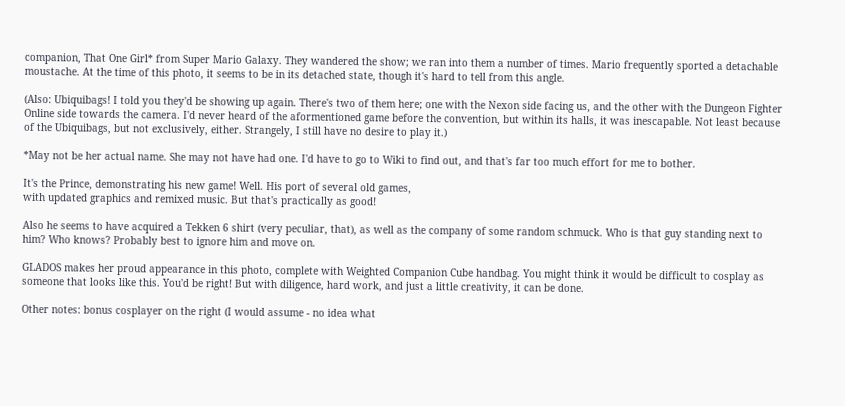companion, That One Girl* from Super Mario Galaxy. They wandered the show; we ran into them a number of times. Mario frequently sported a detachable moustache. At the time of this photo, it seems to be in its detached state, though it's hard to tell from this angle.

(Also: Ubiquibags! I told you they'd be showing up again. There's two of them here; one with the Nexon side facing us, and the other with the Dungeon Fighter Online side towards the camera. I'd never heard of the aformentioned game before the convention, but within its halls, it was inescapable. Not least because of the Ubiquibags, but not exclusively, either. Strangely, I still have no desire to play it.)

*May not be her actual name. She may not have had one. I'd have to go to Wiki to find out, and that's far too much effort for me to bother.

It's the Prince, demonstrating his new game! Well. His port of several old games,
with updated graphics and remixed music. But that's practically as good!

Also he seems to have acquired a Tekken 6 shirt (very peculiar, that), as well as the company of some random schmuck. Who is that guy standing next to him? Who knows? Probably best to ignore him and move on.

GLADOS makes her proud appearance in this photo, complete with Weighted Companion Cube handbag. You might think it would be difficult to cosplay as someone that looks like this. You'd be right! But with diligence, hard work, and just a little creativity, it can be done.

Other notes: bonus cosplayer on the right (I would assume - no idea what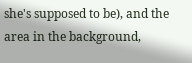she's supposed to be), and the area in the background,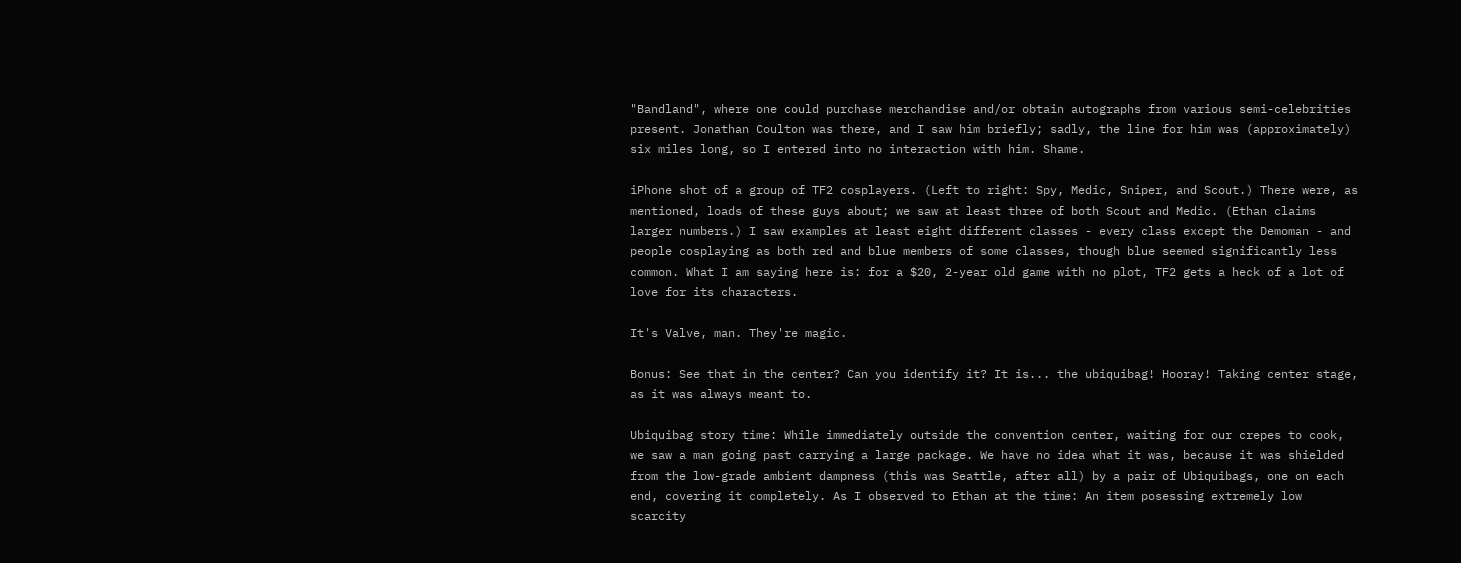"Bandland", where one could purchase merchandise and/or obtain autographs from various semi-celebrities present. Jonathan Coulton was there, and I saw him briefly; sadly, the line for him was (approximately) six miles long, so I entered into no interaction with him. Shame.

iPhone shot of a group of TF2 cosplayers. (Left to right: Spy, Medic, Sniper, and Scout.) There were, as mentioned, loads of these guys about; we saw at least three of both Scout and Medic. (Ethan claims larger numbers.) I saw examples at least eight different classes - every class except the Demoman - and people cosplaying as both red and blue members of some classes, though blue seemed significantly less common. What I am saying here is: for a $20, 2-year old game with no plot, TF2 gets a heck of a lot of love for its characters.

It's Valve, man. They're magic.

Bonus: See that in the center? Can you identify it? It is... the ubiquibag! Hooray! Taking center stage, as it was always meant to.

Ubiquibag story time: While immediately outside the convention center, waiting for our crepes to cook, we saw a man going past carrying a large package. We have no idea what it was, because it was shielded from the low-grade ambient dampness (this was Seattle, after all) by a pair of Ubiquibags, one on each end, covering it completely. As I observed to Ethan at the time: An item posessing extremely low scarcity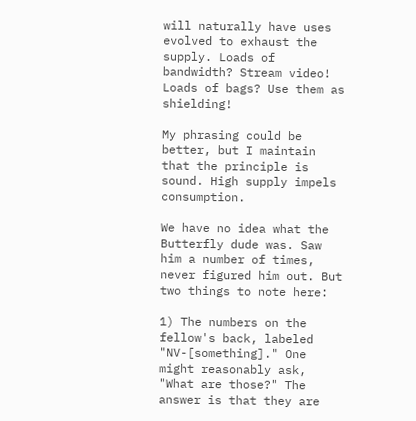will naturally have uses evolved to exhaust the supply. Loads of bandwidth? Stream video! Loads of bags? Use them as shielding!

My phrasing could be better, but I maintain that the principle is sound. High supply impels consumption.

We have no idea what the Butterfly dude was. Saw him a number of times, never figured him out. But two things to note here:

1) The numbers on the fellow's back, labeled "NV-[something]." One might reasonably ask, "What are those?" The answer is that they are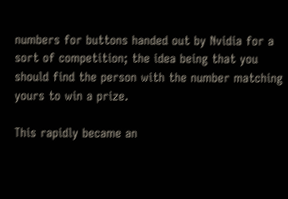numbers for buttons handed out by Nvidia for a sort of competition; the idea being that you should find the person with the number matching yours to win a prize.

This rapidly became an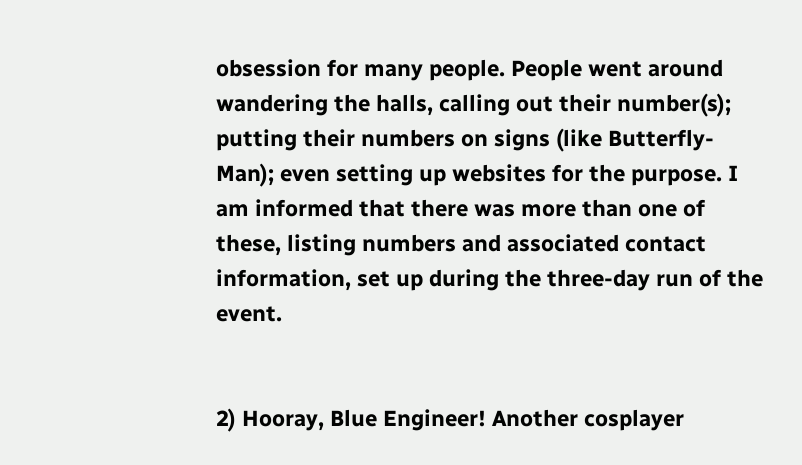obsession for many people. People went around wandering the halls, calling out their number(s); putting their numbers on signs (like Butterfly-Man); even setting up websites for the purpose. I am informed that there was more than one of these, listing numbers and associated contact information, set up during the three-day run of the event.


2) Hooray, Blue Engineer! Another cosplayer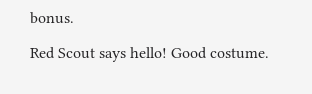bonus.

Red Scout says hello! Good costume.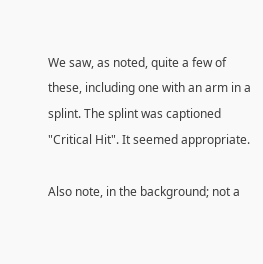We saw, as noted, quite a few of these, including one with an arm in a splint. The splint was captioned "Critical Hit". It seemed appropriate.

Also note, in the background; not a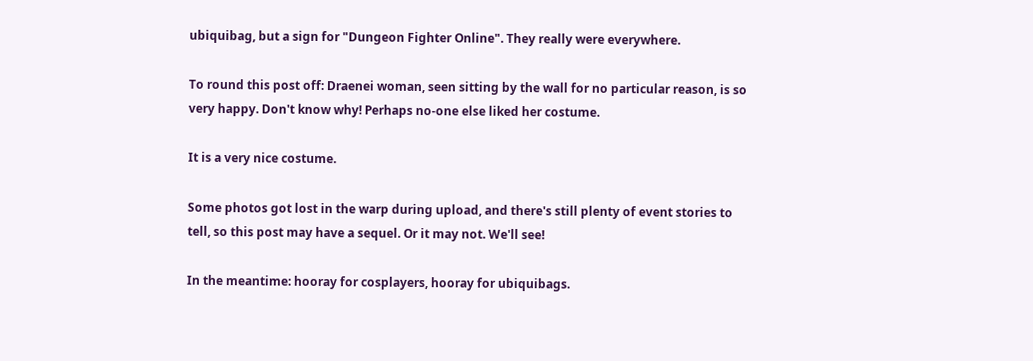ubiquibag, but a sign for "Dungeon Fighter Online". They really were everywhere.

To round this post off: Draenei woman, seen sitting by the wall for no particular reason, is so very happy. Don't know why! Perhaps no-one else liked her costume.

It is a very nice costume.

Some photos got lost in the warp during upload, and there's still plenty of event stories to tell, so this post may have a sequel. Or it may not. We'll see!

In the meantime: hooray for cosplayers, hooray for ubiquibags.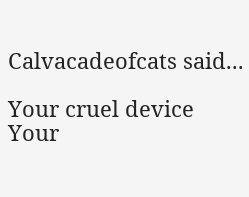Calvacadeofcats said...

Your cruel device
Your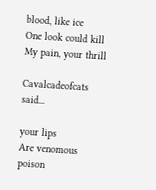blood, like ice
One look could kill
My pain, your thrill

Cavalcadeofcats said...

your lips
Are venomous poison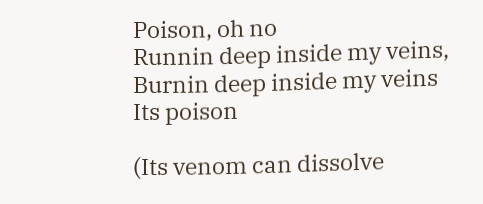Poison, oh no
Runnin deep inside my veins,
Burnin deep inside my veins
Its poison

(Its venom can dissolve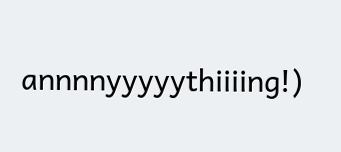annnnyyyyythiiiing!)